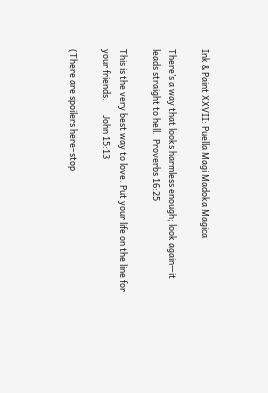Ink & Paint XXVII: Puella Magi Madoka Magica

There’s a way that looks harmless enough; look again—it leads straight to hell.  Proverbs 16:25

This is the very best way to love. Put your life on the line for your friends.       John 15:13

(There are spoilers here–stop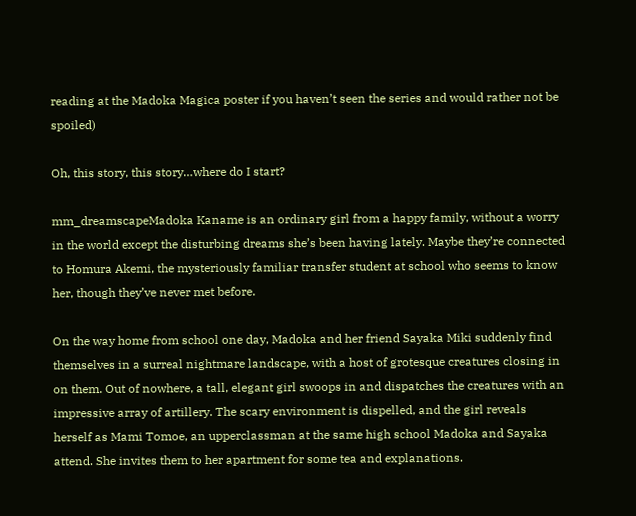reading at the Madoka Magica poster if you haven’t seen the series and would rather not be spoiled)

Oh, this story, this story…where do I start?

mm_dreamscapeMadoka Kaname is an ordinary girl from a happy family, without a worry in the world except the disturbing dreams she’s been having lately. Maybe they’re connected to Homura Akemi, the mysteriously familiar transfer student at school who seems to know her, though they’ve never met before.

On the way home from school one day, Madoka and her friend Sayaka Miki suddenly find themselves in a surreal nightmare landscape, with a host of grotesque creatures closing in on them. Out of nowhere, a tall, elegant girl swoops in and dispatches the creatures with an impressive array of artillery. The scary environment is dispelled, and the girl reveals herself as Mami Tomoe, an upperclassman at the same high school Madoka and Sayaka attend. She invites them to her apartment for some tea and explanations.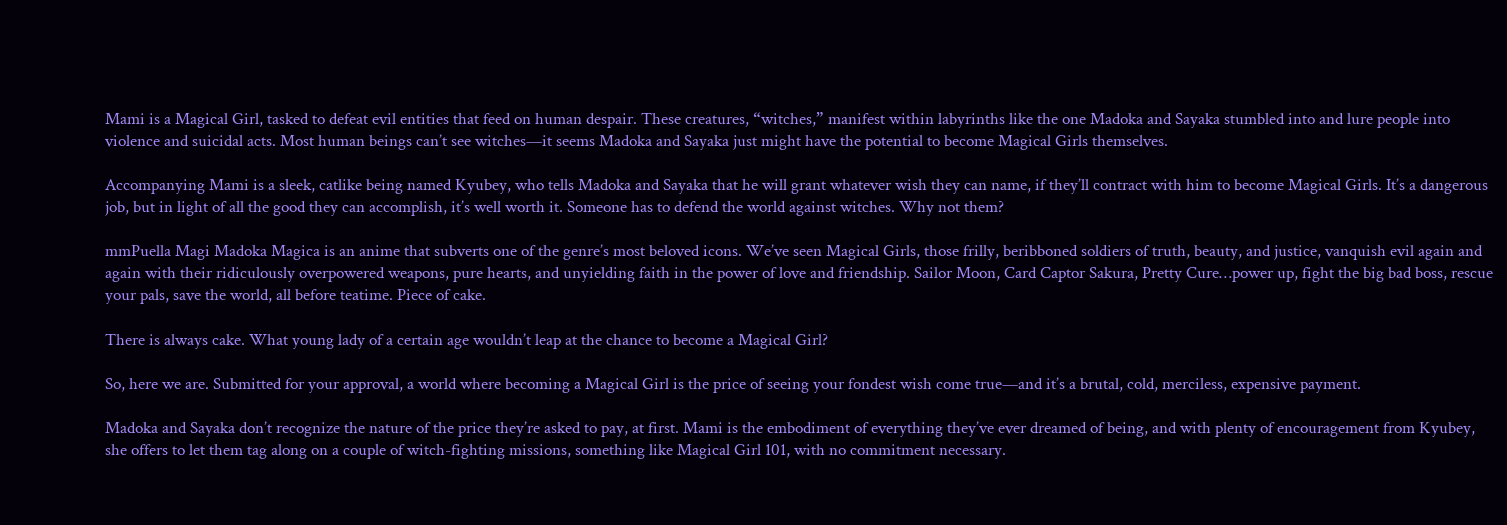Mami is a Magical Girl, tasked to defeat evil entities that feed on human despair. These creatures, “witches,” manifest within labyrinths like the one Madoka and Sayaka stumbled into and lure people into violence and suicidal acts. Most human beings can’t see witches—it seems Madoka and Sayaka just might have the potential to become Magical Girls themselves.

Accompanying Mami is a sleek, catlike being named Kyubey, who tells Madoka and Sayaka that he will grant whatever wish they can name, if they’ll contract with him to become Magical Girls. It’s a dangerous job, but in light of all the good they can accomplish, it’s well worth it. Someone has to defend the world against witches. Why not them?

mmPuella Magi Madoka Magica is an anime that subverts one of the genre’s most beloved icons. We’ve seen Magical Girls, those frilly, beribboned soldiers of truth, beauty, and justice, vanquish evil again and again with their ridiculously overpowered weapons, pure hearts, and unyielding faith in the power of love and friendship. Sailor Moon, Card Captor Sakura, Pretty Cure…power up, fight the big bad boss, rescue your pals, save the world, all before teatime. Piece of cake.

There is always cake. What young lady of a certain age wouldn’t leap at the chance to become a Magical Girl?

So, here we are. Submitted for your approval, a world where becoming a Magical Girl is the price of seeing your fondest wish come true—and it’s a brutal, cold, merciless, expensive payment.

Madoka and Sayaka don’t recognize the nature of the price they’re asked to pay, at first. Mami is the embodiment of everything they’ve ever dreamed of being, and with plenty of encouragement from Kyubey, she offers to let them tag along on a couple of witch-fighting missions, something like Magical Girl 101, with no commitment necessary.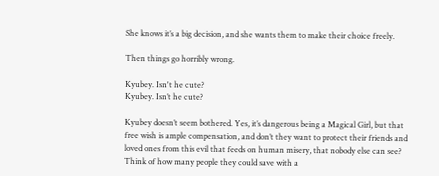She knows it’s a big decision, and she wants them to make their choice freely.

Then things go horribly wrong.

Kyubey. Isn't he cute?
Kyubey. Isn’t he cute?

Kyubey doesn’t seem bothered. Yes, it’s dangerous being a Magical Girl, but that free wish is ample compensation, and don’t they want to protect their friends and loved ones from this evil that feeds on human misery, that nobody else can see? Think of how many people they could save with a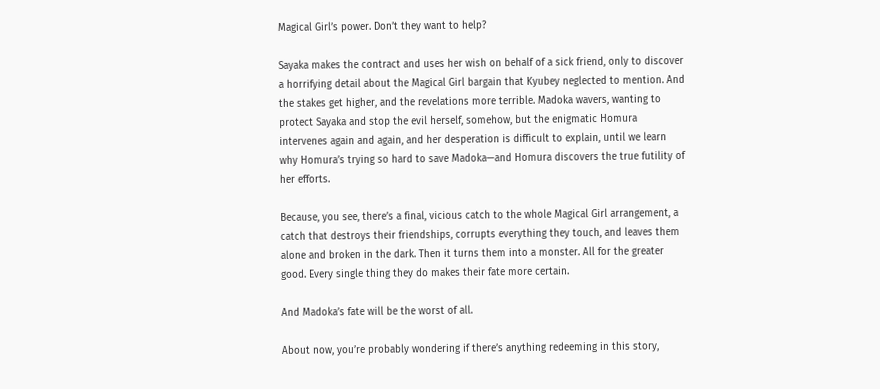Magical Girl’s power. Don’t they want to help?

Sayaka makes the contract and uses her wish on behalf of a sick friend, only to discover a horrifying detail about the Magical Girl bargain that Kyubey neglected to mention. And the stakes get higher, and the revelations more terrible. Madoka wavers, wanting to protect Sayaka and stop the evil herself, somehow, but the enigmatic Homura intervenes again and again, and her desperation is difficult to explain, until we learn why Homura’s trying so hard to save Madoka—and Homura discovers the true futility of her efforts.

Because, you see, there’s a final, vicious catch to the whole Magical Girl arrangement, a catch that destroys their friendships, corrupts everything they touch, and leaves them alone and broken in the dark. Then it turns them into a monster. All for the greater good. Every single thing they do makes their fate more certain.

And Madoka’s fate will be the worst of all.

About now, you’re probably wondering if there’s anything redeeming in this story,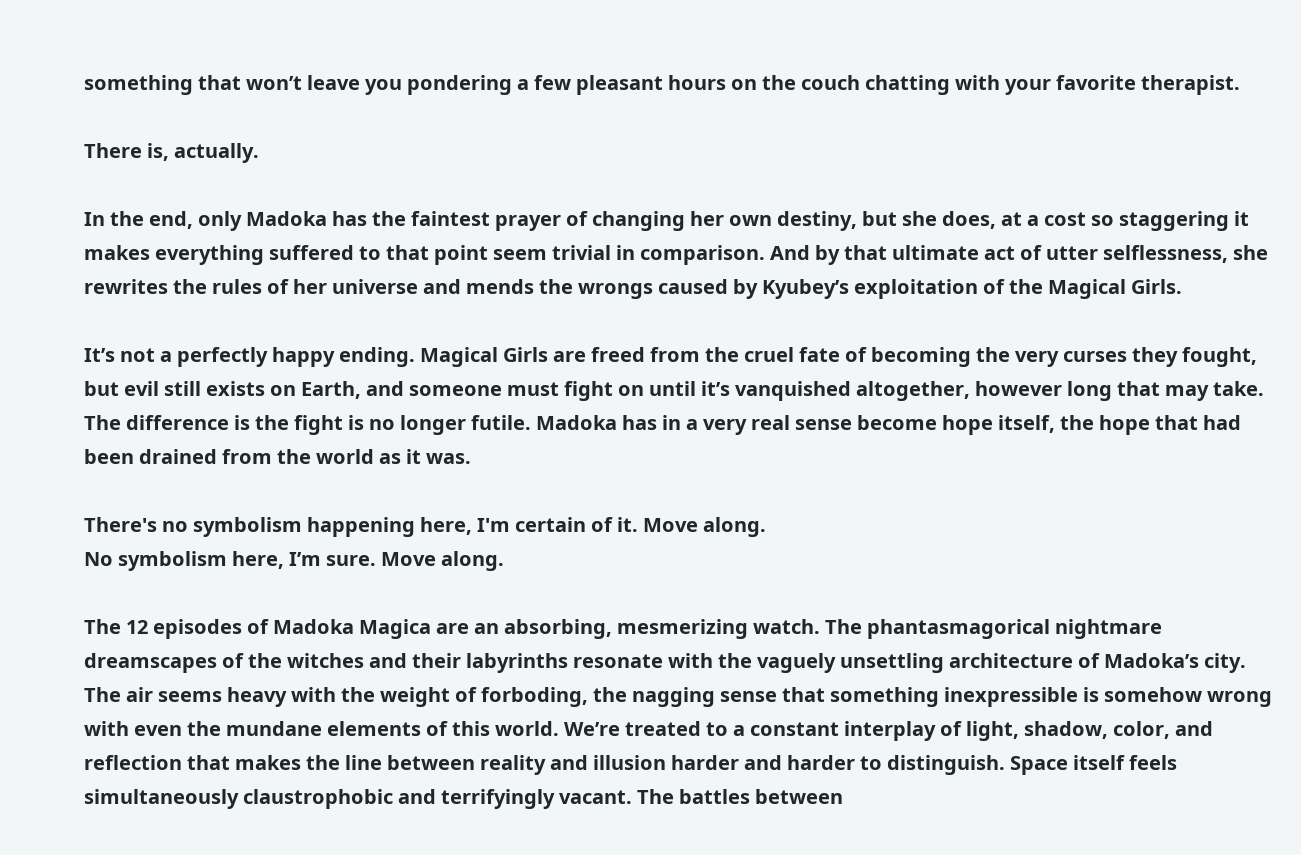something that won’t leave you pondering a few pleasant hours on the couch chatting with your favorite therapist.

There is, actually.

In the end, only Madoka has the faintest prayer of changing her own destiny, but she does, at a cost so staggering it makes everything suffered to that point seem trivial in comparison. And by that ultimate act of utter selflessness, she rewrites the rules of her universe and mends the wrongs caused by Kyubey’s exploitation of the Magical Girls.

It’s not a perfectly happy ending. Magical Girls are freed from the cruel fate of becoming the very curses they fought, but evil still exists on Earth, and someone must fight on until it’s vanquished altogether, however long that may take. The difference is the fight is no longer futile. Madoka has in a very real sense become hope itself, the hope that had been drained from the world as it was.

There's no symbolism happening here, I'm certain of it. Move along.
No symbolism here, I’m sure. Move along.

The 12 episodes of Madoka Magica are an absorbing, mesmerizing watch. The phantasmagorical nightmare dreamscapes of the witches and their labyrinths resonate with the vaguely unsettling architecture of Madoka’s city. The air seems heavy with the weight of forboding, the nagging sense that something inexpressible is somehow wrong with even the mundane elements of this world. We’re treated to a constant interplay of light, shadow, color, and reflection that makes the line between reality and illusion harder and harder to distinguish. Space itself feels simultaneously claustrophobic and terrifyingly vacant. The battles between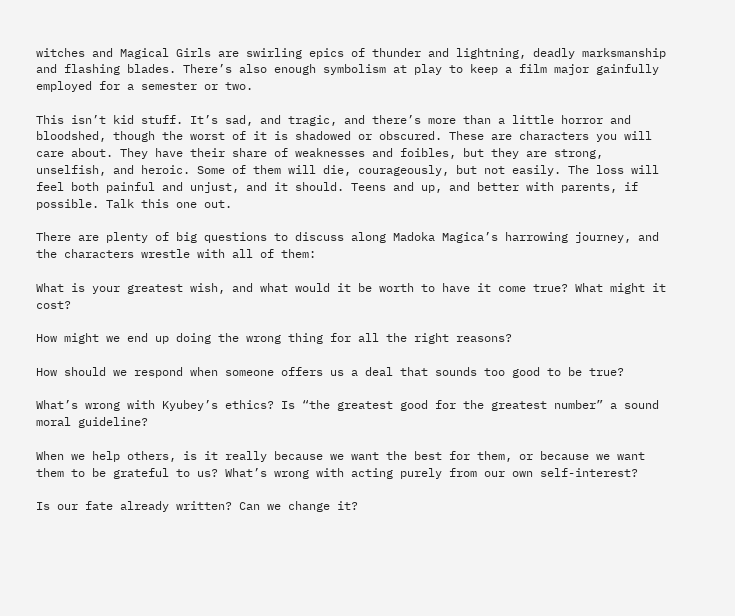witches and Magical Girls are swirling epics of thunder and lightning, deadly marksmanship and flashing blades. There’s also enough symbolism at play to keep a film major gainfully employed for a semester or two.

This isn’t kid stuff. It’s sad, and tragic, and there’s more than a little horror and bloodshed, though the worst of it is shadowed or obscured. These are characters you will care about. They have their share of weaknesses and foibles, but they are strong, unselfish, and heroic. Some of them will die, courageously, but not easily. The loss will feel both painful and unjust, and it should. Teens and up, and better with parents, if possible. Talk this one out.

There are plenty of big questions to discuss along Madoka Magica’s harrowing journey, and the characters wrestle with all of them:

What is your greatest wish, and what would it be worth to have it come true? What might it cost?

How might we end up doing the wrong thing for all the right reasons?

How should we respond when someone offers us a deal that sounds too good to be true?

What’s wrong with Kyubey’s ethics? Is “the greatest good for the greatest number” a sound moral guideline?

When we help others, is it really because we want the best for them, or because we want them to be grateful to us? What’s wrong with acting purely from our own self-interest?

Is our fate already written? Can we change it?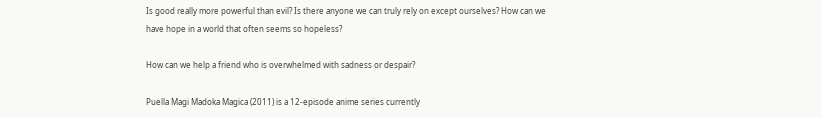Is good really more powerful than evil? Is there anyone we can truly rely on except ourselves? How can we have hope in a world that often seems so hopeless?

How can we help a friend who is overwhelmed with sadness or despair?

Puella Magi Madoka Magica (2011) is a 12-episode anime series currently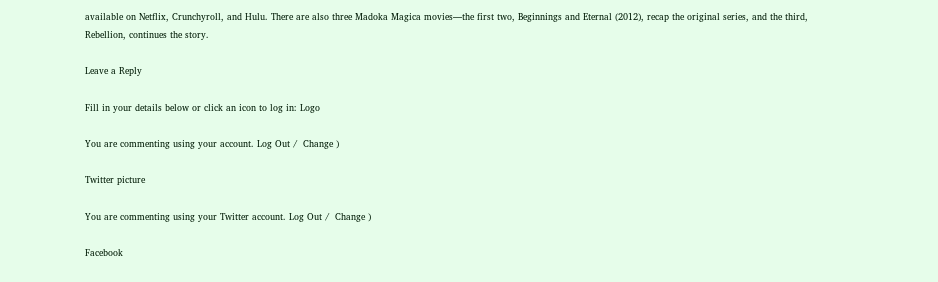available on Netflix, Crunchyroll, and Hulu. There are also three Madoka Magica movies—the first two, Beginnings and Eternal (2012), recap the original series, and the third, Rebellion, continues the story.

Leave a Reply

Fill in your details below or click an icon to log in: Logo

You are commenting using your account. Log Out /  Change )

Twitter picture

You are commenting using your Twitter account. Log Out /  Change )

Facebook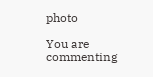photo

You are commenting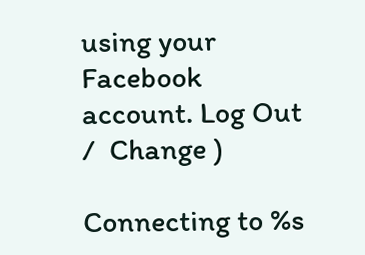using your Facebook account. Log Out /  Change )

Connecting to %s